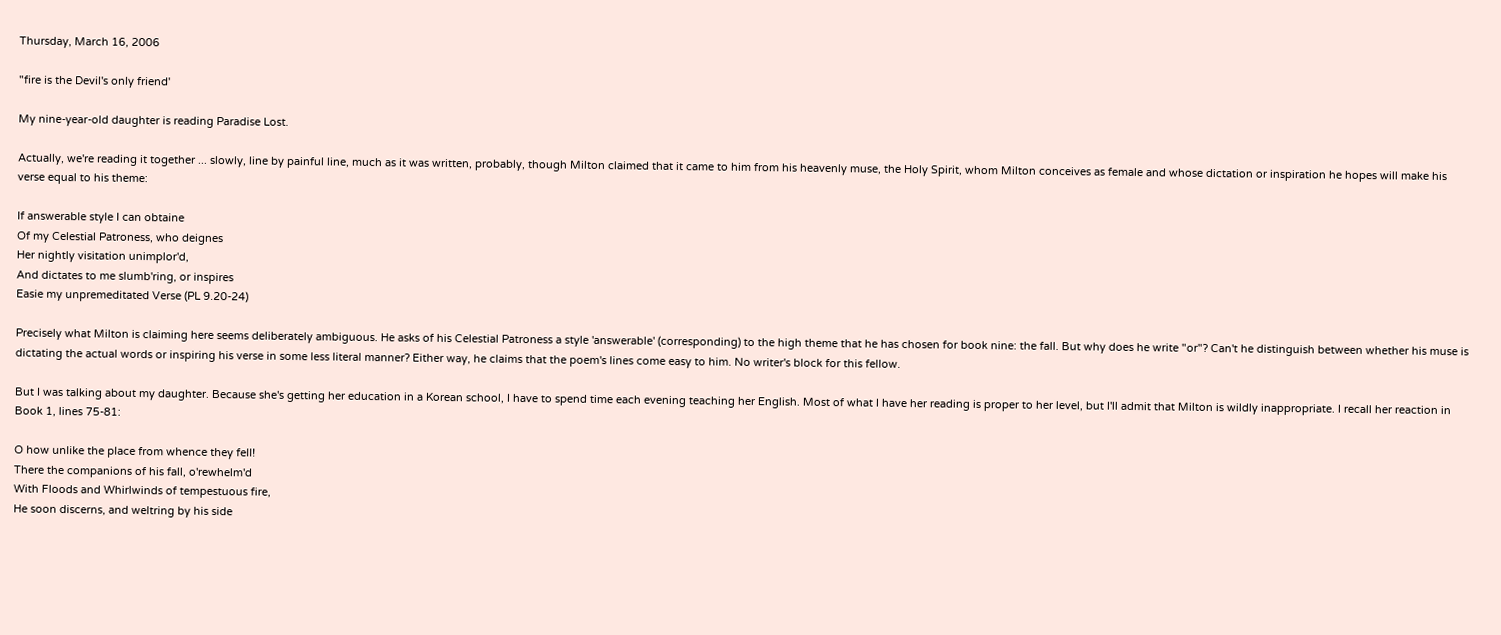Thursday, March 16, 2006

"fire is the Devil's only friend'

My nine-year-old daughter is reading Paradise Lost.

Actually, we're reading it together ... slowly, line by painful line, much as it was written, probably, though Milton claimed that it came to him from his heavenly muse, the Holy Spirit, whom Milton conceives as female and whose dictation or inspiration he hopes will make his verse equal to his theme:

If answerable style I can obtaine
Of my Celestial Patroness, who deignes
Her nightly visitation unimplor'd,
And dictates to me slumb'ring, or inspires
Easie my unpremeditated Verse (PL 9.20-24)

Precisely what Milton is claiming here seems deliberately ambiguous. He asks of his Celestial Patroness a style 'answerable' (corresponding) to the high theme that he has chosen for book nine: the fall. But why does he write "or"? Can't he distinguish between whether his muse is dictating the actual words or inspiring his verse in some less literal manner? Either way, he claims that the poem's lines come easy to him. No writer's block for this fellow.

But I was talking about my daughter. Because she's getting her education in a Korean school, I have to spend time each evening teaching her English. Most of what I have her reading is proper to her level, but I'll admit that Milton is wildly inappropriate. I recall her reaction in Book 1, lines 75-81:

O how unlike the place from whence they fell!
There the companions of his fall, o'rewhelm'd
With Floods and Whirlwinds of tempestuous fire,
He soon discerns, and weltring by his side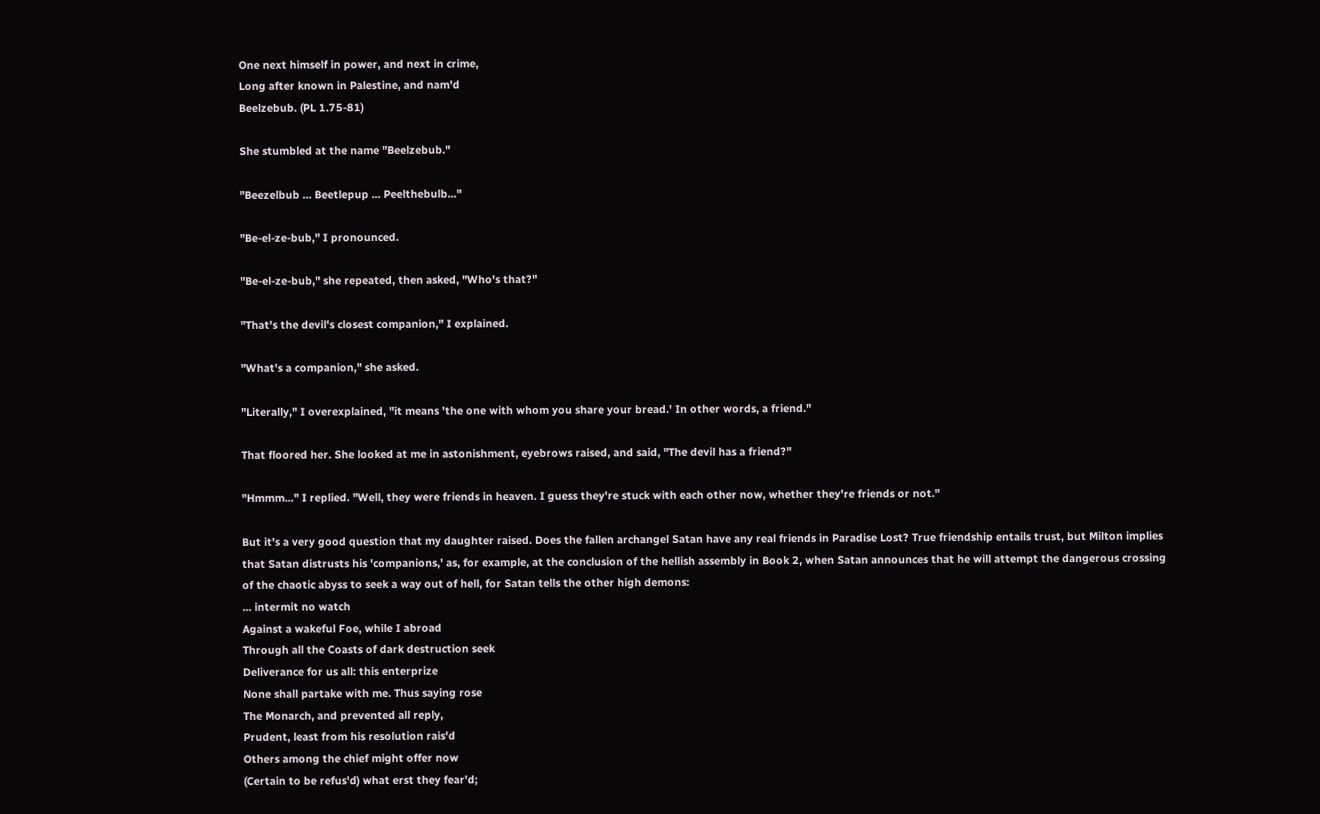One next himself in power, and next in crime,
Long after known in Palestine, and nam'd
Beelzebub. (PL 1.75-81)

She stumbled at the name "Beelzebub."

"Beezelbub ... Beetlepup ... Peelthebulb..."

"Be-el-ze-bub," I pronounced.

"Be-el-ze-bub," she repeated, then asked, "Who's that?"

"That's the devil's closest companion," I explained.

"What's a companion," she asked.

"Literally," I overexplained, "it means 'the one with whom you share your bread.' In other words, a friend."

That floored her. She looked at me in astonishment, eyebrows raised, and said, "The devil has a friend?"

"Hmmm..." I replied. "Well, they were friends in heaven. I guess they're stuck with each other now, whether they're friends or not."

But it's a very good question that my daughter raised. Does the fallen archangel Satan have any real friends in Paradise Lost? True friendship entails trust, but Milton implies that Satan distrusts his 'companions,' as, for example, at the conclusion of the hellish assembly in Book 2, when Satan announces that he will attempt the dangerous crossing of the chaotic abyss to seek a way out of hell, for Satan tells the other high demons:
... intermit no watch
Against a wakeful Foe, while I abroad
Through all the Coasts of dark destruction seek
Deliverance for us all: this enterprize
None shall partake with me. Thus saying rose
The Monarch, and prevented all reply,
Prudent, least from his resolution rais'd
Others among the chief might offer now
(Certain to be refus'd) what erst they fear'd;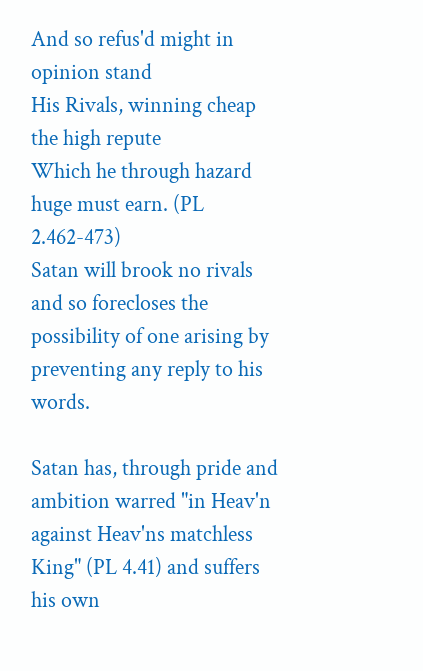And so refus'd might in opinion stand
His Rivals, winning cheap the high repute
Which he through hazard huge must earn. (PL 2.462-473)
Satan will brook no rivals and so forecloses the possibility of one arising by preventing any reply to his words.

Satan has, through pride and ambition warred "in Heav'n against Heav'ns matchless King" (PL 4.41) and suffers his own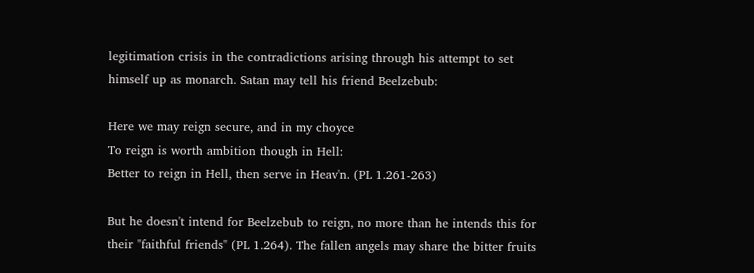legitimation crisis in the contradictions arising through his attempt to set himself up as monarch. Satan may tell his friend Beelzebub:

Here we may reign secure, and in my choyce
To reign is worth ambition though in Hell:
Better to reign in Hell, then serve in Heav'n. (PL 1.261-263)

But he doesn't intend for Beelzebub to reign, no more than he intends this for their "faithful friends" (PL 1.264). The fallen angels may share the bitter fruits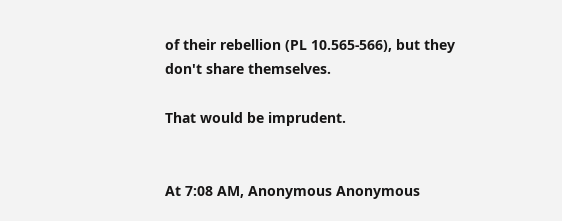of their rebellion (PL 10.565-566), but they don't share themselves.

That would be imprudent.


At 7:08 AM, Anonymous Anonymous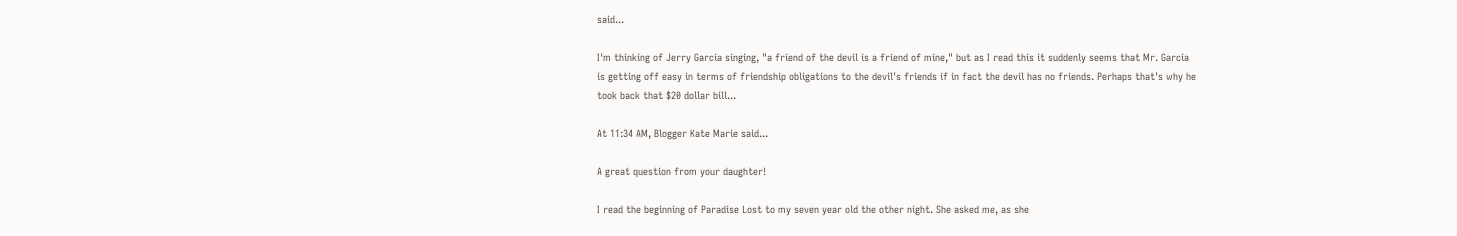said...

I'm thinking of Jerry Garcia singing, "a friend of the devil is a friend of mine," but as I read this it suddenly seems that Mr. Garcia is getting off easy in terms of friendship obligations to the devil's friends if in fact the devil has no friends. Perhaps that's why he took back that $20 dollar bill...

At 11:34 AM, Blogger Kate Marie said...

A great question from your daughter!

I read the beginning of Paradise Lost to my seven year old the other night. She asked me, as she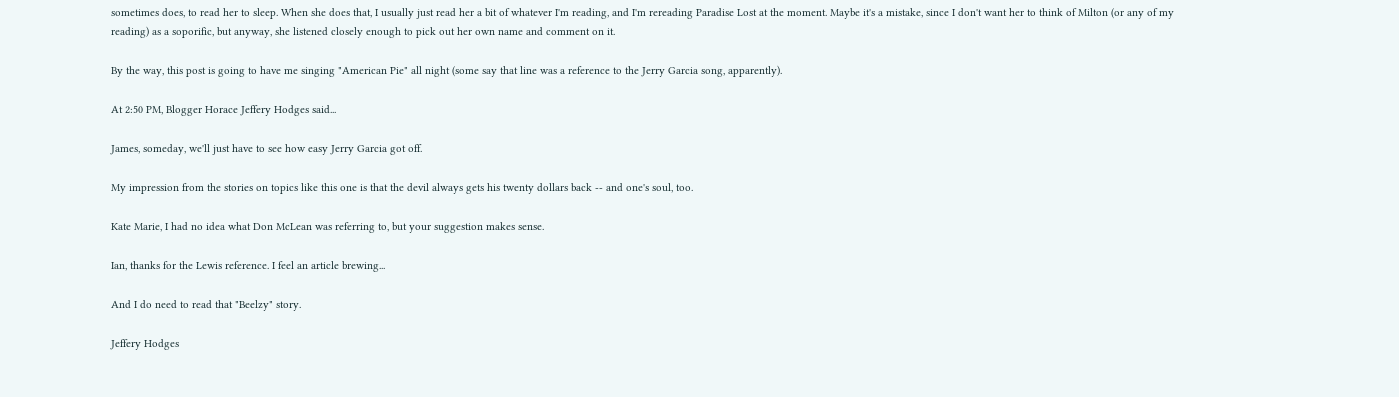sometimes does, to read her to sleep. When she does that, I usually just read her a bit of whatever I'm reading, and I'm rereading Paradise Lost at the moment. Maybe it's a mistake, since I don't want her to think of Milton (or any of my reading) as a soporific, but anyway, she listened closely enough to pick out her own name and comment on it.

By the way, this post is going to have me singing "American Pie" all night (some say that line was a reference to the Jerry Garcia song, apparently).

At 2:50 PM, Blogger Horace Jeffery Hodges said...

James, someday, we'll just have to see how easy Jerry Garcia got off.

My impression from the stories on topics like this one is that the devil always gets his twenty dollars back -- and one's soul, too.

Kate Marie, I had no idea what Don McLean was referring to, but your suggestion makes sense.

Ian, thanks for the Lewis reference. I feel an article brewing...

And I do need to read that "Beelzy" story.

Jeffery Hodges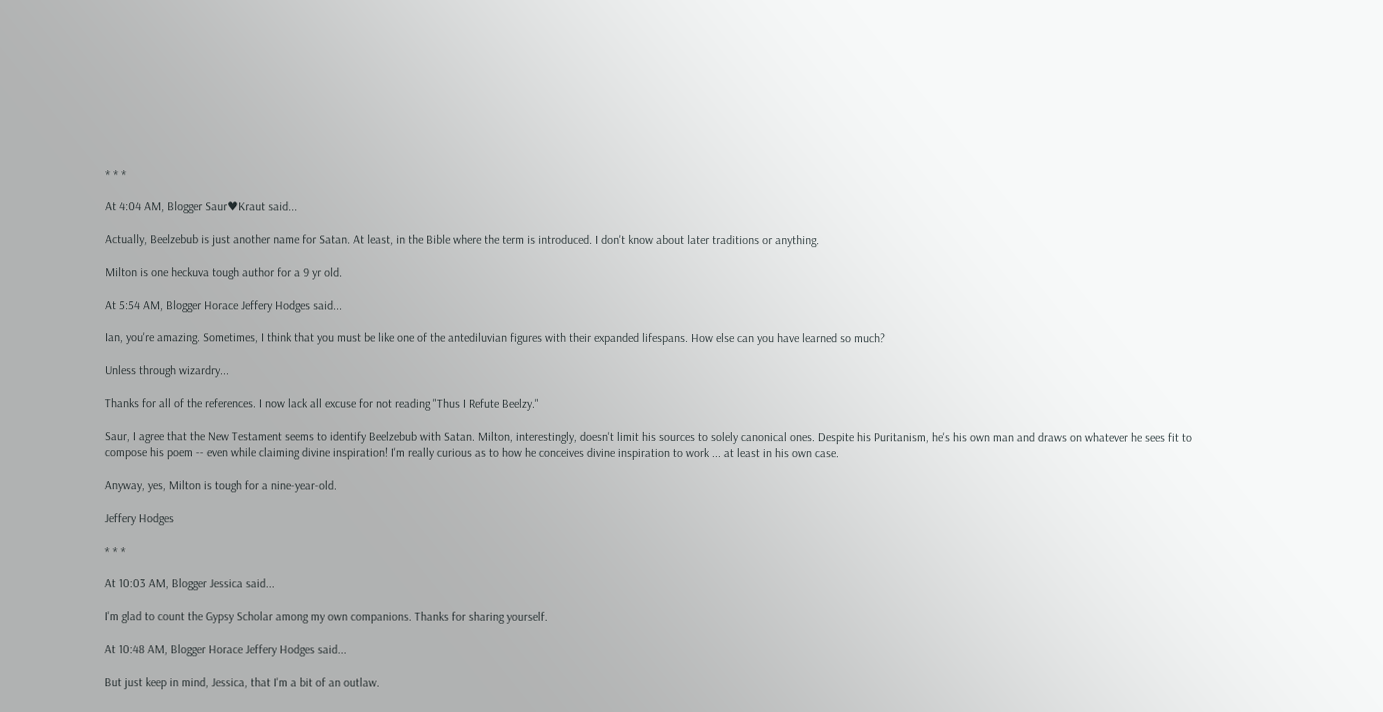* * *

At 4:04 AM, Blogger Saur♥Kraut said...

Actually, Beelzebub is just another name for Satan. At least, in the Bible where the term is introduced. I don't know about later traditions or anything.

Milton is one heckuva tough author for a 9 yr old.

At 5:54 AM, Blogger Horace Jeffery Hodges said...

Ian, you're amazing. Sometimes, I think that you must be like one of the antediluvian figures with their expanded lifespans. How else can you have learned so much?

Unless through wizardry...

Thanks for all of the references. I now lack all excuse for not reading "Thus I Refute Beelzy."

Saur, I agree that the New Testament seems to identify Beelzebub with Satan. Milton, interestingly, doesn't limit his sources to solely canonical ones. Despite his Puritanism, he's his own man and draws on whatever he sees fit to compose his poem -- even while claiming divine inspiration! I'm really curious as to how he conceives divine inspiration to work ... at least in his own case.

Anyway, yes, Milton is tough for a nine-year-old.

Jeffery Hodges

* * *

At 10:03 AM, Blogger Jessica said...

I'm glad to count the Gypsy Scholar among my own companions. Thanks for sharing yourself.

At 10:48 AM, Blogger Horace Jeffery Hodges said...

But just keep in mind, Jessica, that I'm a bit of an outlaw.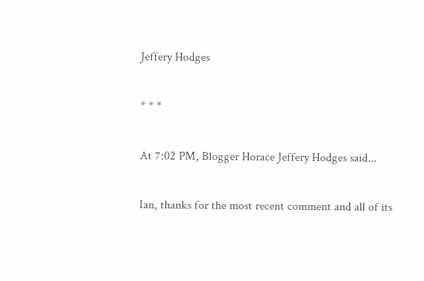Jeffery Hodges

* * *

At 7:02 PM, Blogger Horace Jeffery Hodges said...

Ian, thanks for the most recent comment and all of its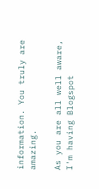information. You truly are amazing.

As you are all well aware, I'm having Blogspot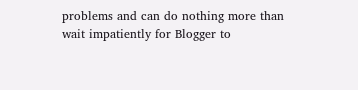problems and can do nothing more than wait impatiently for Blogger to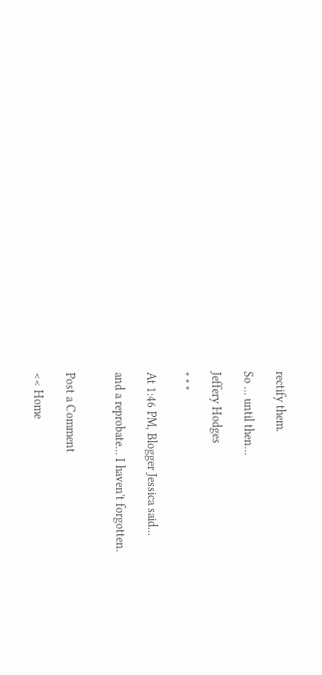rectify them.

So ... until then...

Jeffery Hodges

* * *

At 1:46 PM, Blogger Jessica said...

and a reprobate... I haven't forgotten.


Post a Comment

<< Home